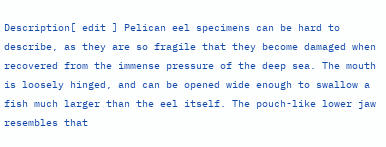Description[ edit ] Pelican eel specimens can be hard to describe, as they are so fragile that they become damaged when recovered from the immense pressure of the deep sea. The mouth is loosely hinged, and can be opened wide enough to swallow a fish much larger than the eel itself. The pouch-like lower jaw resembles that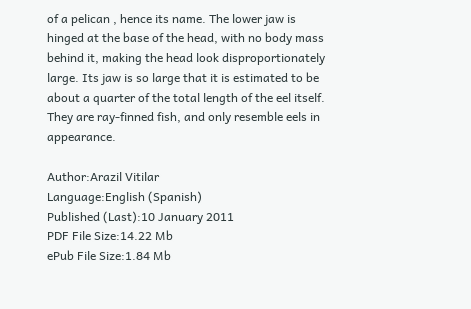of a pelican , hence its name. The lower jaw is hinged at the base of the head, with no body mass behind it, making the head look disproportionately large. Its jaw is so large that it is estimated to be about a quarter of the total length of the eel itself. They are ray-finned fish, and only resemble eels in appearance.

Author:Arazil Vitilar
Language:English (Spanish)
Published (Last):10 January 2011
PDF File Size:14.22 Mb
ePub File Size:1.84 Mb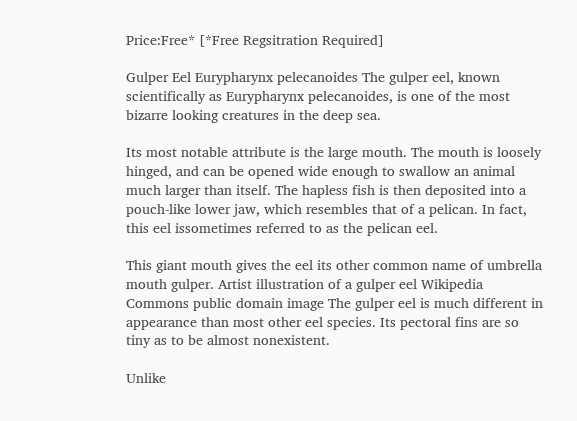Price:Free* [*Free Regsitration Required]

Gulper Eel Eurypharynx pelecanoides The gulper eel, known scientifically as Eurypharynx pelecanoides, is one of the most bizarre looking creatures in the deep sea.

Its most notable attribute is the large mouth. The mouth is loosely hinged, and can be opened wide enough to swallow an animal much larger than itself. The hapless fish is then deposited into a pouch-like lower jaw, which resembles that of a pelican. In fact, this eel issometimes referred to as the pelican eel.

This giant mouth gives the eel its other common name of umbrella mouth gulper. Artist illustration of a gulper eel Wikipedia Commons public domain image The gulper eel is much different in appearance than most other eel species. Its pectoral fins are so tiny as to be almost nonexistent.

Unlike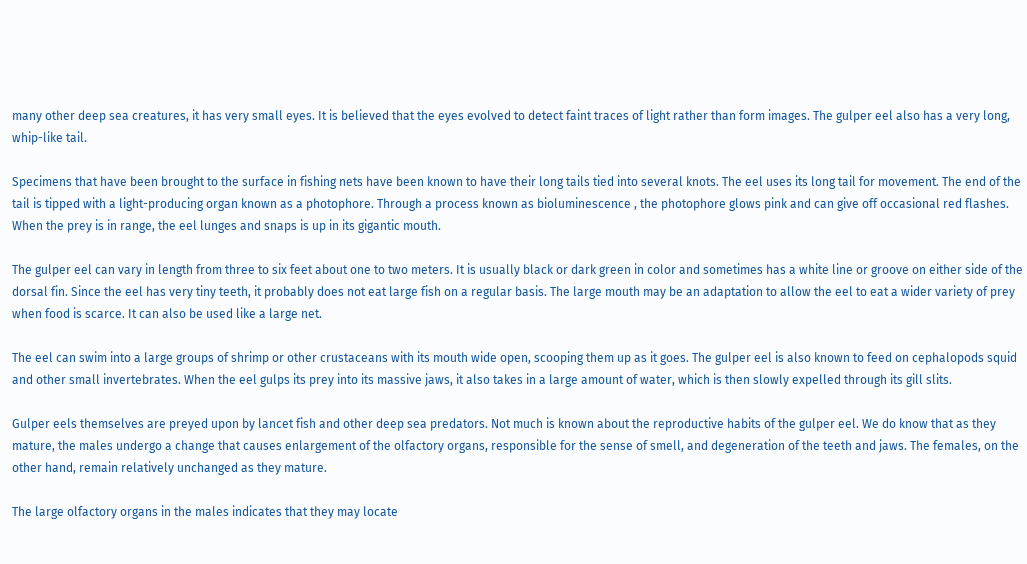many other deep sea creatures, it has very small eyes. It is believed that the eyes evolved to detect faint traces of light rather than form images. The gulper eel also has a very long, whip-like tail.

Specimens that have been brought to the surface in fishing nets have been known to have their long tails tied into several knots. The eel uses its long tail for movement. The end of the tail is tipped with a light-producing organ known as a photophore. Through a process known as bioluminescence , the photophore glows pink and can give off occasional red flashes. When the prey is in range, the eel lunges and snaps is up in its gigantic mouth.

The gulper eel can vary in length from three to six feet about one to two meters. It is usually black or dark green in color and sometimes has a white line or groove on either side of the dorsal fin. Since the eel has very tiny teeth, it probably does not eat large fish on a regular basis. The large mouth may be an adaptation to allow the eel to eat a wider variety of prey when food is scarce. It can also be used like a large net.

The eel can swim into a large groups of shrimp or other crustaceans with its mouth wide open, scooping them up as it goes. The gulper eel is also known to feed on cephalopods squid and other small invertebrates. When the eel gulps its prey into its massive jaws, it also takes in a large amount of water, which is then slowly expelled through its gill slits.

Gulper eels themselves are preyed upon by lancet fish and other deep sea predators. Not much is known about the reproductive habits of the gulper eel. We do know that as they mature, the males undergo a change that causes enlargement of the olfactory organs, responsible for the sense of smell, and degeneration of the teeth and jaws. The females, on the other hand, remain relatively unchanged as they mature.

The large olfactory organs in the males indicates that they may locate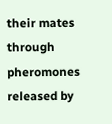their mates through pheromones released by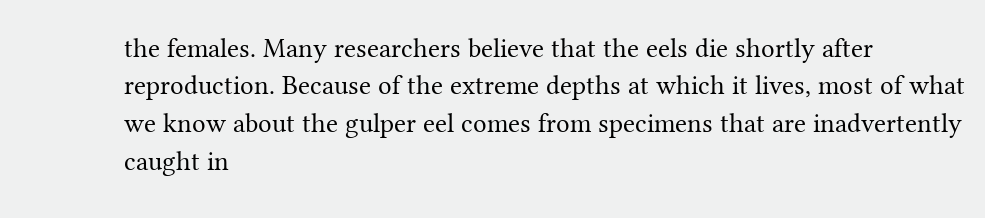the females. Many researchers believe that the eels die shortly after reproduction. Because of the extreme depths at which it lives, most of what we know about the gulper eel comes from specimens that are inadvertently caught in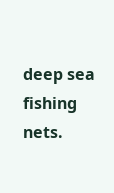deep sea fishing nets.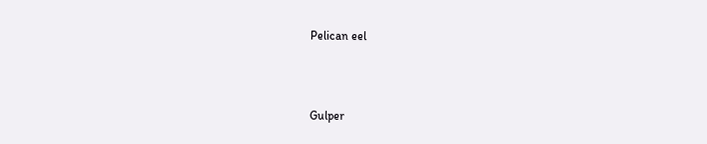Pelican eel



Gulper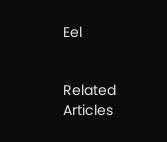Eel


Related Articles